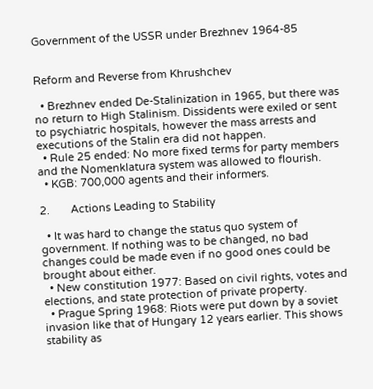Government of the USSR under Brezhnev 1964-85


Reform and Reverse from Khrushchev

  • Brezhnev ended De-Stalinization in 1965, but there was no return to High Stalinism. Dissidents were exiled or sent to psychiatric hospitals, however the mass arrests and executions of the Stalin era did not happen.
  • Rule 25 ended: No more fixed terms for party members and the Nomenklatura system was allowed to flourish.
  • KGB: 700,000 agents and their informers.

2.       Actions Leading to Stability

  • It was hard to change the status quo system of government. If nothing was to be changed, no bad changes could be made even if no good ones could be brought about either.
  • New constitution 1977: Based on civil rights, votes and elections, and state protection of private property.
  • Prague Spring 1968: Riots were put down by a soviet invasion like that of Hungary 12 years earlier. This shows stability as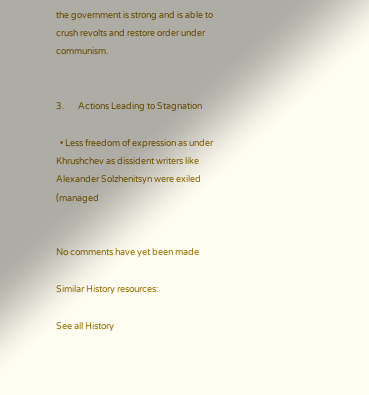the government is strong and is able to crush revolts and restore order under communism.


3.       Actions Leading to Stagnation

  • Less freedom of expression as under Khrushchev as dissident writers like Alexander Solzhenitsyn were exiled (managed


No comments have yet been made

Similar History resources:

See all History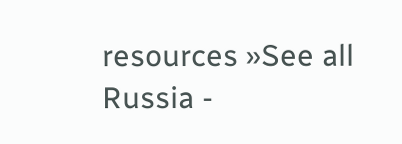resources »See all Russia -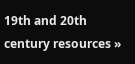19th and 20th century resources »